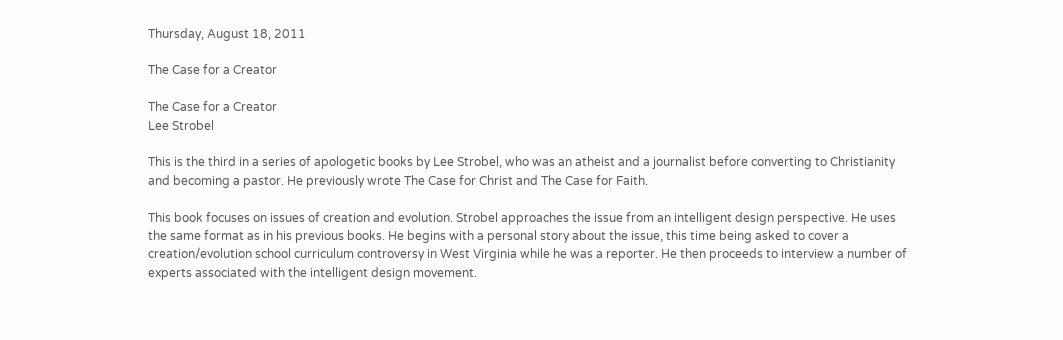Thursday, August 18, 2011

The Case for a Creator

The Case for a Creator
Lee Strobel

This is the third in a series of apologetic books by Lee Strobel, who was an atheist and a journalist before converting to Christianity and becoming a pastor. He previously wrote The Case for Christ and The Case for Faith.

This book focuses on issues of creation and evolution. Strobel approaches the issue from an intelligent design perspective. He uses the same format as in his previous books. He begins with a personal story about the issue, this time being asked to cover a creation/evolution school curriculum controversy in West Virginia while he was a reporter. He then proceeds to interview a number of experts associated with the intelligent design movement.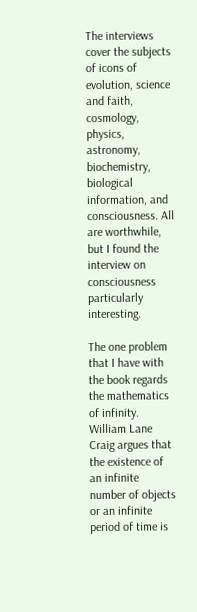The interviews cover the subjects of icons of evolution, science and faith, cosmology, physics, astronomy, biochemistry, biological information, and consciousness. All are worthwhile, but I found the interview on consciousness particularly interesting.

The one problem that I have with the book regards the mathematics of infinity. William Lane Craig argues that the existence of an infinite number of objects or an infinite period of time is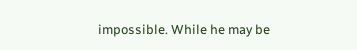impossible. While he may be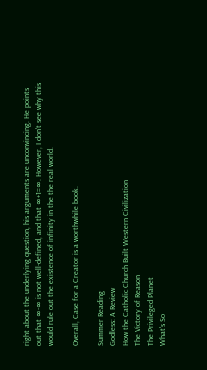right about the underlying question, his arguments are unconvincing. He points out that ∞-∞ is not well-defined, and that ∞+1=∞. However, I don't see why this would rule out the existence of infinity in the the real world.

Overall, Case for a Creator is a worthwhile book.

Summer Reading
Godless: A Review
How the Catholic Church Built Western Civilization
The Victory of Reason
The Privileged Planet
What's So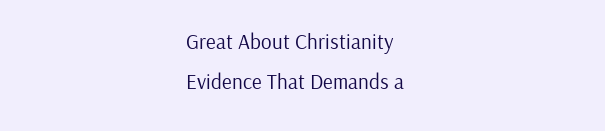Great About Christianity
Evidence That Demands a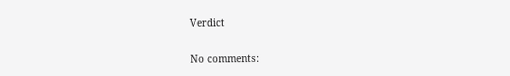Verdict

No comments: